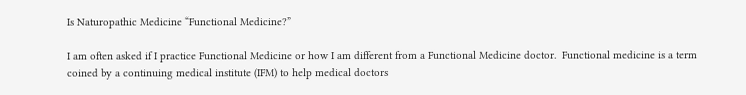Is Naturopathic Medicine “Functional Medicine?”

I am often asked if I practice Functional Medicine or how I am different from a Functional Medicine doctor.  Functional medicine is a term coined by a continuing medical institute (IFM) to help medical doctors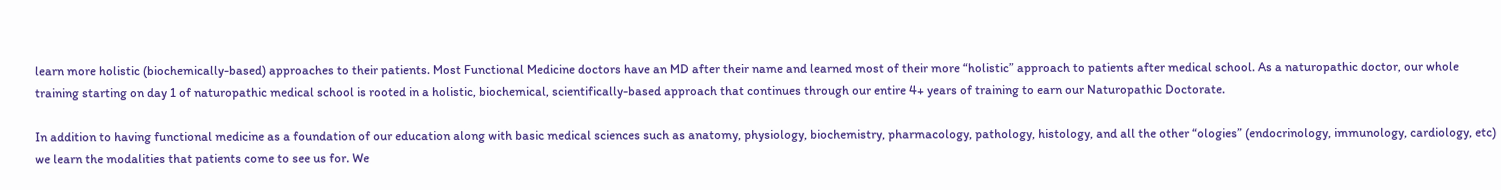learn more holistic (biochemically-based) approaches to their patients. Most Functional Medicine doctors have an MD after their name and learned most of their more “holistic” approach to patients after medical school. As a naturopathic doctor, our whole training starting on day 1 of naturopathic medical school is rooted in a holistic, biochemical, scientifically-based approach that continues through our entire 4+ years of training to earn our Naturopathic Doctorate.

In addition to having functional medicine as a foundation of our education along with basic medical sciences such as anatomy, physiology, biochemistry, pharmacology, pathology, histology, and all the other “ologies” (endocrinology, immunology, cardiology, etc) we learn the modalities that patients come to see us for. We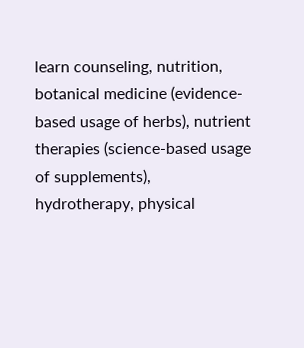learn counseling, nutrition, botanical medicine (evidence-based usage of herbs), nutrient therapies (science-based usage of supplements), hydrotherapy, physical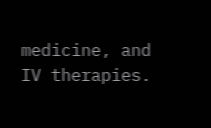medicine, and IV therapies.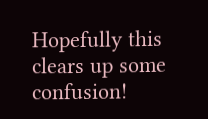Hopefully this clears up some confusion!